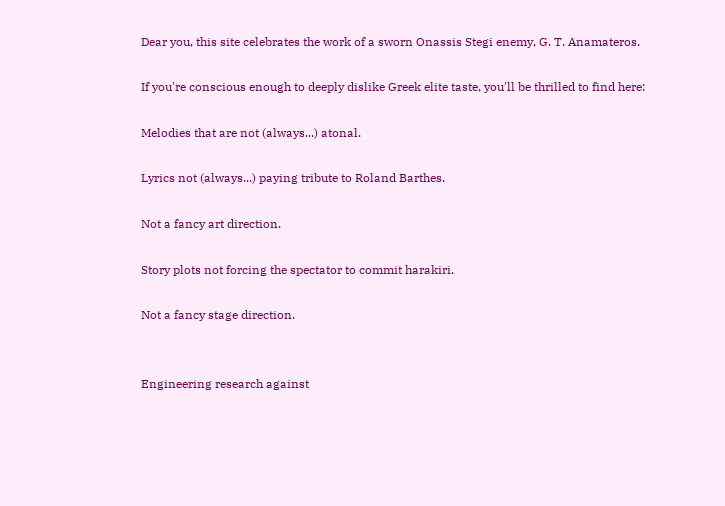Dear you, this site celebrates the work of a sworn Onassis Stegi enemy, G. T. Anamateros.

If you're conscious enough to deeply dislike Greek elite taste, you'll be thrilled to find here:

Melodies that are not (always...) atonal.

Lyrics not (always...) paying tribute to Roland Barthes.

Not a fancy art direction.

Story plots not forcing the spectator to commit harakiri.

Not a fancy stage direction.


Engineering research against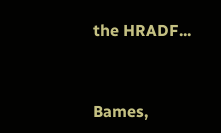the HRADF...


Bames,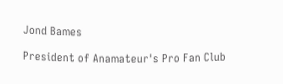Jond Bames

President of Anamateur's Pro Fan Club